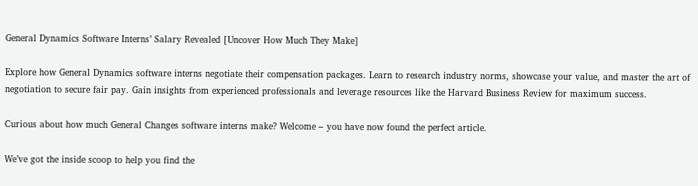General Dynamics Software Interns’ Salary Revealed [Uncover How Much They Make]

Explore how General Dynamics software interns negotiate their compensation packages. Learn to research industry norms, showcase your value, and master the art of negotiation to secure fair pay. Gain insights from experienced professionals and leverage resources like the Harvard Business Review for maximum success.

Curious about how much General Changes software interns make? Welcome – you have now found the perfect article.

We’ve got the inside scoop to help you find the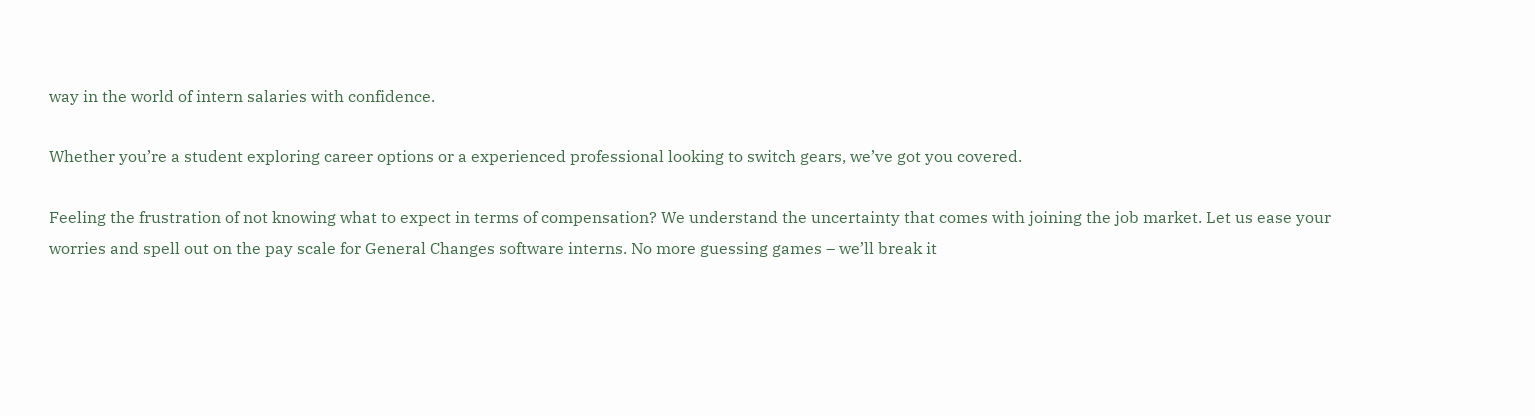way in the world of intern salaries with confidence.

Whether you’re a student exploring career options or a experienced professional looking to switch gears, we’ve got you covered.

Feeling the frustration of not knowing what to expect in terms of compensation? We understand the uncertainty that comes with joining the job market. Let us ease your worries and spell out on the pay scale for General Changes software interns. No more guessing games – we’ll break it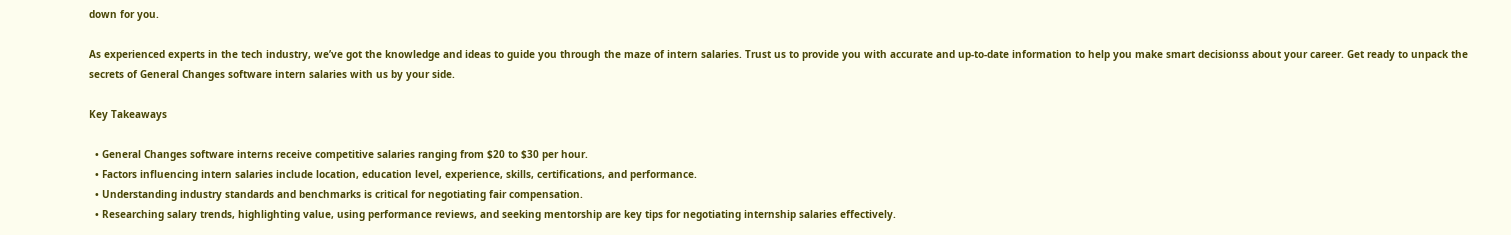down for you.

As experienced experts in the tech industry, we’ve got the knowledge and ideas to guide you through the maze of intern salaries. Trust us to provide you with accurate and up-to-date information to help you make smart decisionss about your career. Get ready to unpack the secrets of General Changes software intern salaries with us by your side.

Key Takeaways

  • General Changes software interns receive competitive salaries ranging from $20 to $30 per hour.
  • Factors influencing intern salaries include location, education level, experience, skills, certifications, and performance.
  • Understanding industry standards and benchmarks is critical for negotiating fair compensation.
  • Researching salary trends, highlighting value, using performance reviews, and seeking mentorship are key tips for negotiating internship salaries effectively.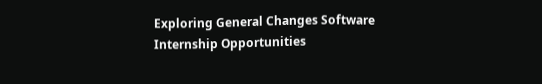Exploring General Changes Software Internship Opportunities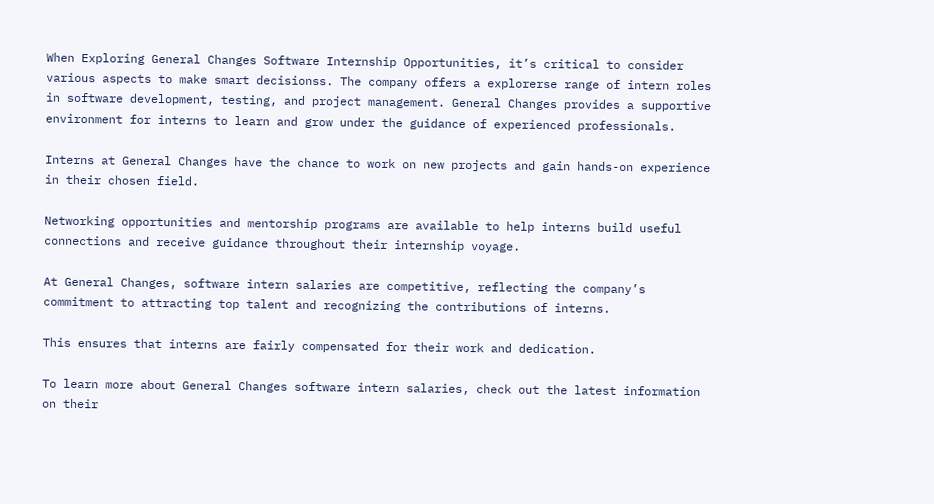When Exploring General Changes Software Internship Opportunities, it’s critical to consider various aspects to make smart decisionss. The company offers a explorerse range of intern roles in software development, testing, and project management. General Changes provides a supportive environment for interns to learn and grow under the guidance of experienced professionals.

Interns at General Changes have the chance to work on new projects and gain hands-on experience in their chosen field.

Networking opportunities and mentorship programs are available to help interns build useful connections and receive guidance throughout their internship voyage.

At General Changes, software intern salaries are competitive, reflecting the company’s commitment to attracting top talent and recognizing the contributions of interns.

This ensures that interns are fairly compensated for their work and dedication.

To learn more about General Changes software intern salaries, check out the latest information on their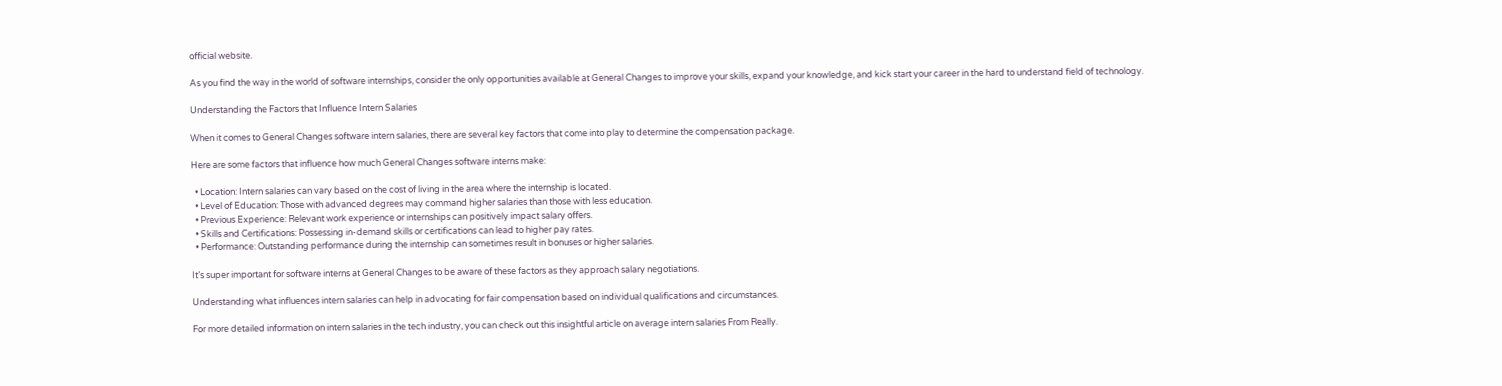official website.

As you find the way in the world of software internships, consider the only opportunities available at General Changes to improve your skills, expand your knowledge, and kick start your career in the hard to understand field of technology.

Understanding the Factors that Influence Intern Salaries

When it comes to General Changes software intern salaries, there are several key factors that come into play to determine the compensation package.

Here are some factors that influence how much General Changes software interns make:

  • Location: Intern salaries can vary based on the cost of living in the area where the internship is located.
  • Level of Education: Those with advanced degrees may command higher salaries than those with less education.
  • Previous Experience: Relevant work experience or internships can positively impact salary offers.
  • Skills and Certifications: Possessing in-demand skills or certifications can lead to higher pay rates.
  • Performance: Outstanding performance during the internship can sometimes result in bonuses or higher salaries.

It’s super important for software interns at General Changes to be aware of these factors as they approach salary negotiations.

Understanding what influences intern salaries can help in advocating for fair compensation based on individual qualifications and circumstances.

For more detailed information on intern salaries in the tech industry, you can check out this insightful article on average intern salaries From Really.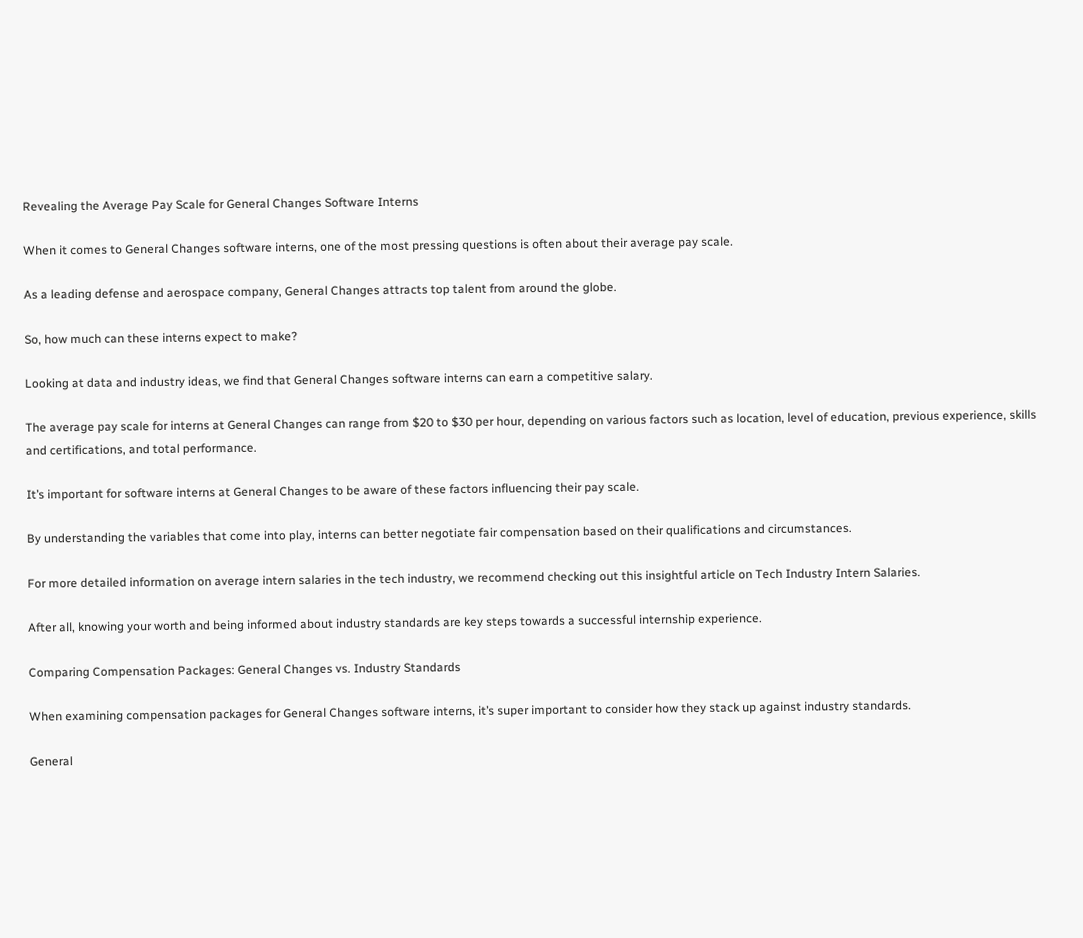Revealing the Average Pay Scale for General Changes Software Interns

When it comes to General Changes software interns, one of the most pressing questions is often about their average pay scale.

As a leading defense and aerospace company, General Changes attracts top talent from around the globe.

So, how much can these interns expect to make?

Looking at data and industry ideas, we find that General Changes software interns can earn a competitive salary.

The average pay scale for interns at General Changes can range from $20 to $30 per hour, depending on various factors such as location, level of education, previous experience, skills and certifications, and total performance.

It’s important for software interns at General Changes to be aware of these factors influencing their pay scale.

By understanding the variables that come into play, interns can better negotiate fair compensation based on their qualifications and circumstances.

For more detailed information on average intern salaries in the tech industry, we recommend checking out this insightful article on Tech Industry Intern Salaries.

After all, knowing your worth and being informed about industry standards are key steps towards a successful internship experience.

Comparing Compensation Packages: General Changes vs. Industry Standards

When examining compensation packages for General Changes software interns, it’s super important to consider how they stack up against industry standards.

General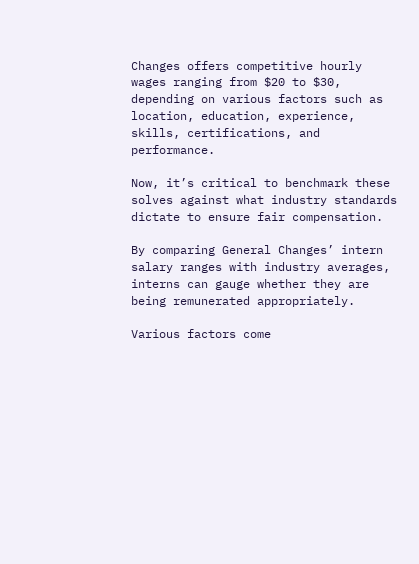Changes offers competitive hourly wages ranging from $20 to $30, depending on various factors such as location, education, experience, skills, certifications, and performance.

Now, it’s critical to benchmark these solves against what industry standards dictate to ensure fair compensation.

By comparing General Changes’ intern salary ranges with industry averages, interns can gauge whether they are being remunerated appropriately.

Various factors come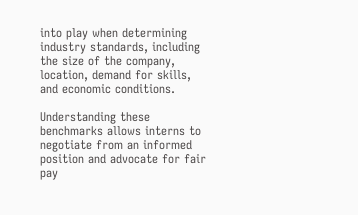into play when determining industry standards, including the size of the company, location, demand for skills, and economic conditions.

Understanding these benchmarks allows interns to negotiate from an informed position and advocate for fair pay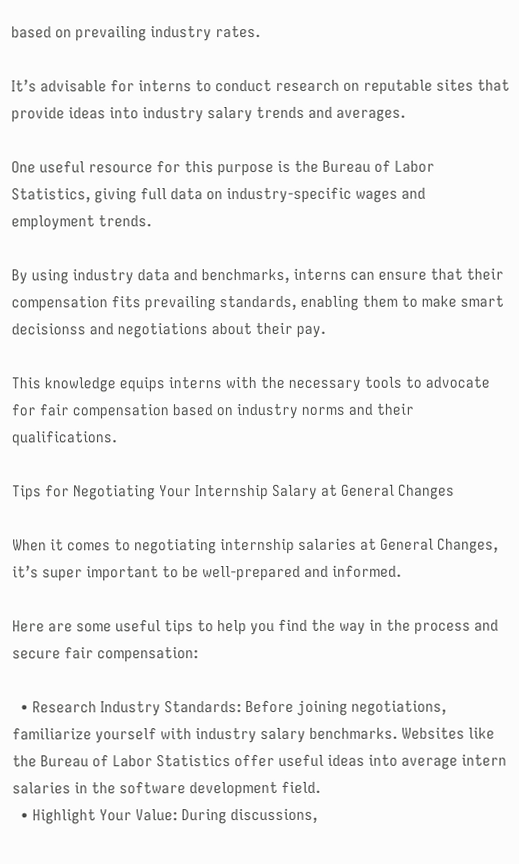based on prevailing industry rates.

It’s advisable for interns to conduct research on reputable sites that provide ideas into industry salary trends and averages.

One useful resource for this purpose is the Bureau of Labor Statistics, giving full data on industry-specific wages and employment trends.

By using industry data and benchmarks, interns can ensure that their compensation fits prevailing standards, enabling them to make smart decisionss and negotiations about their pay.

This knowledge equips interns with the necessary tools to advocate for fair compensation based on industry norms and their qualifications.

Tips for Negotiating Your Internship Salary at General Changes

When it comes to negotiating internship salaries at General Changes, it’s super important to be well-prepared and informed.

Here are some useful tips to help you find the way in the process and secure fair compensation:

  • Research Industry Standards: Before joining negotiations, familiarize yourself with industry salary benchmarks. Websites like the Bureau of Labor Statistics offer useful ideas into average intern salaries in the software development field.
  • Highlight Your Value: During discussions,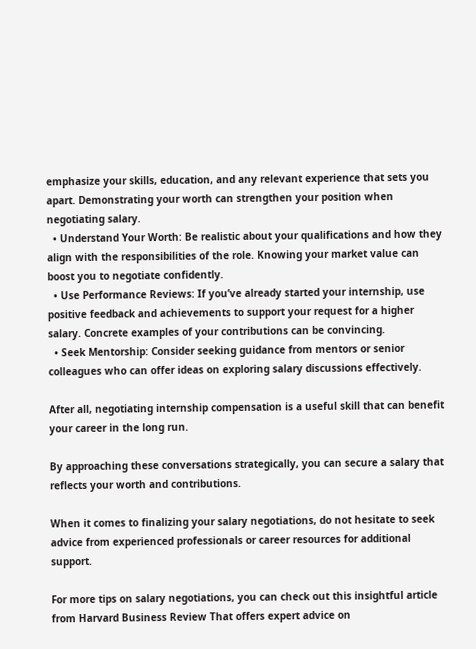emphasize your skills, education, and any relevant experience that sets you apart. Demonstrating your worth can strengthen your position when negotiating salary.
  • Understand Your Worth: Be realistic about your qualifications and how they align with the responsibilities of the role. Knowing your market value can boost you to negotiate confidently.
  • Use Performance Reviews: If you’ve already started your internship, use positive feedback and achievements to support your request for a higher salary. Concrete examples of your contributions can be convincing.
  • Seek Mentorship: Consider seeking guidance from mentors or senior colleagues who can offer ideas on exploring salary discussions effectively.

After all, negotiating internship compensation is a useful skill that can benefit your career in the long run.

By approaching these conversations strategically, you can secure a salary that reflects your worth and contributions.

When it comes to finalizing your salary negotiations, do not hesitate to seek advice from experienced professionals or career resources for additional support.

For more tips on salary negotiations, you can check out this insightful article from Harvard Business Review That offers expert advice on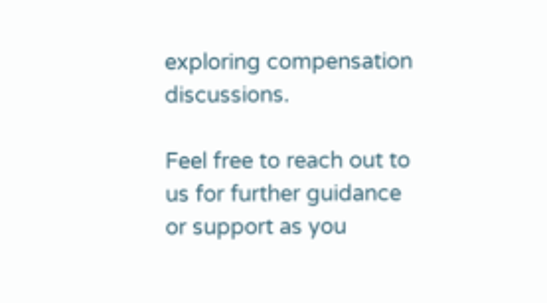exploring compensation discussions.

Feel free to reach out to us for further guidance or support as you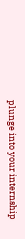plunge into your internship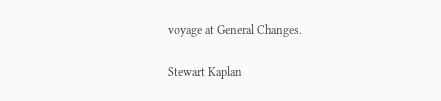voyage at General Changes.

Stewart Kaplan